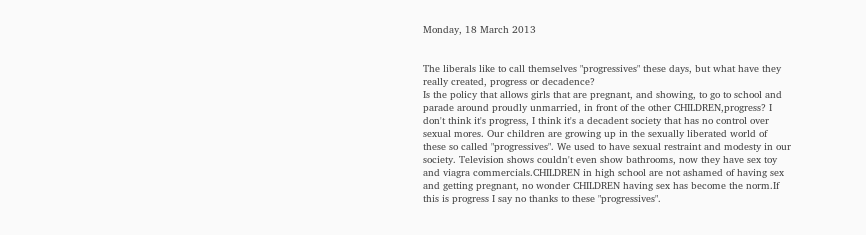Monday, 18 March 2013


The liberals like to call themselves "progressives" these days, but what have they really created, progress or decadence?
Is the policy that allows girls that are pregnant, and showing, to go to school and parade around proudly unmarried, in front of the other CHILDREN,progress? I don't think it's progress, I think it's a decadent society that has no control over sexual mores. Our children are growing up in the sexually liberated world of these so called "progressives". We used to have sexual restraint and modesty in our society. Television shows couldn't even show bathrooms, now they have sex toy and viagra commercials.CHILDREN in high school are not ashamed of having sex and getting pregnant, no wonder CHILDREN having sex has become the norm.If this is progress I say no thanks to these "progressives".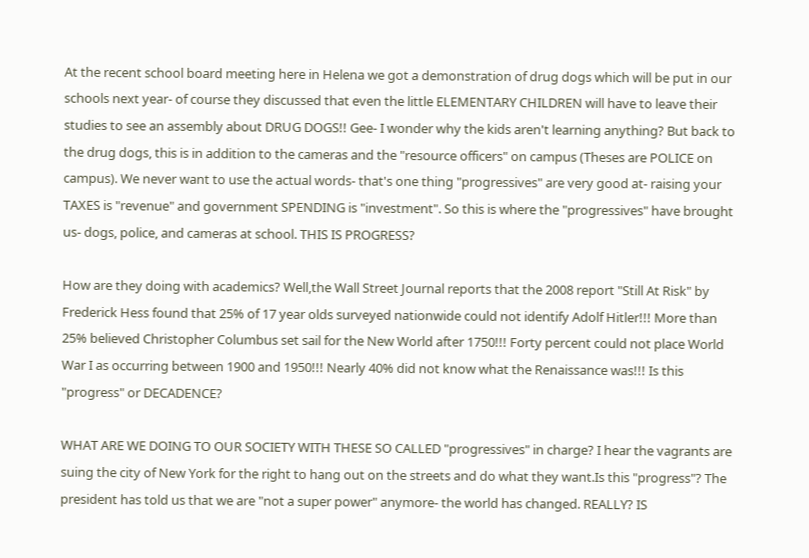At the recent school board meeting here in Helena we got a demonstration of drug dogs which will be put in our schools next year- of course they discussed that even the little ELEMENTARY CHILDREN will have to leave their studies to see an assembly about DRUG DOGS!! Gee- I wonder why the kids aren't learning anything? But back to the drug dogs, this is in addition to the cameras and the "resource officers" on campus (Theses are POLICE on campus). We never want to use the actual words- that's one thing "progressives" are very good at- raising your TAXES is "revenue" and government SPENDING is "investment". So this is where the "progressives" have brought us- dogs, police, and cameras at school. THIS IS PROGRESS?

How are they doing with academics? Well,the Wall Street Journal reports that the 2008 report "Still At Risk" by Frederick Hess found that 25% of 17 year olds surveyed nationwide could not identify Adolf Hitler!!! More than 25% believed Christopher Columbus set sail for the New World after 1750!!! Forty percent could not place World War I as occurring between 1900 and 1950!!! Nearly 40% did not know what the Renaissance was!!! Is this "progress" or DECADENCE?

WHAT ARE WE DOING TO OUR SOCIETY WITH THESE SO CALLED "progressives" in charge? I hear the vagrants are suing the city of New York for the right to hang out on the streets and do what they want.Is this "progress"? The president has told us that we are "not a super power" anymore- the world has changed. REALLY? IS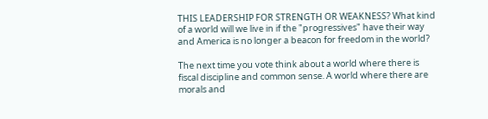THIS LEADERSHIP FOR STRENGTH OR WEAKNESS? What kind of a world will we live in if the "progressives" have their way and America is no longer a beacon for freedom in the world?

The next time you vote think about a world where there is fiscal discipline and common sense. A world where there are morals and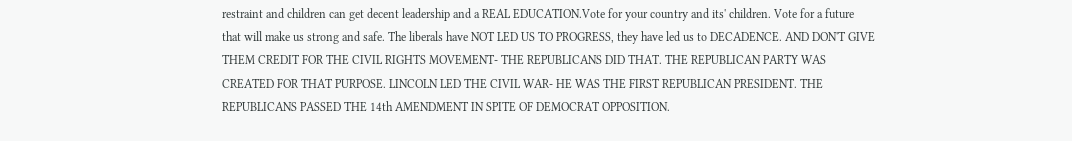restraint and children can get decent leadership and a REAL EDUCATION.Vote for your country and its' children. Vote for a future that will make us strong and safe. The liberals have NOT LED US TO PROGRESS, they have led us to DECADENCE. AND DON'T GIVE THEM CREDIT FOR THE CIVIL RIGHTS MOVEMENT- THE REPUBLICANS DID THAT. THE REPUBLICAN PARTY WAS CREATED FOR THAT PURPOSE. LINCOLN LED THE CIVIL WAR- HE WAS THE FIRST REPUBLICAN PRESIDENT. THE REPUBLICANS PASSED THE 14th AMENDMENT IN SPITE OF DEMOCRAT OPPOSITION.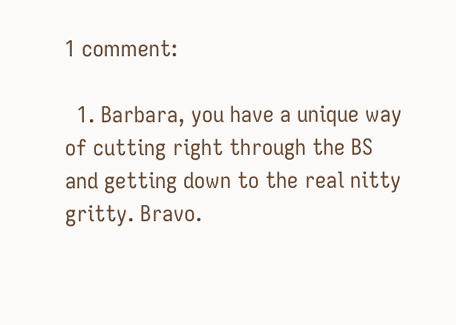1 comment:

  1. Barbara, you have a unique way of cutting right through the BS and getting down to the real nitty gritty. Bravo.